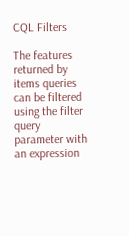CQL Filters

The features returned by items queries can be filtered using the filter query parameter with an expression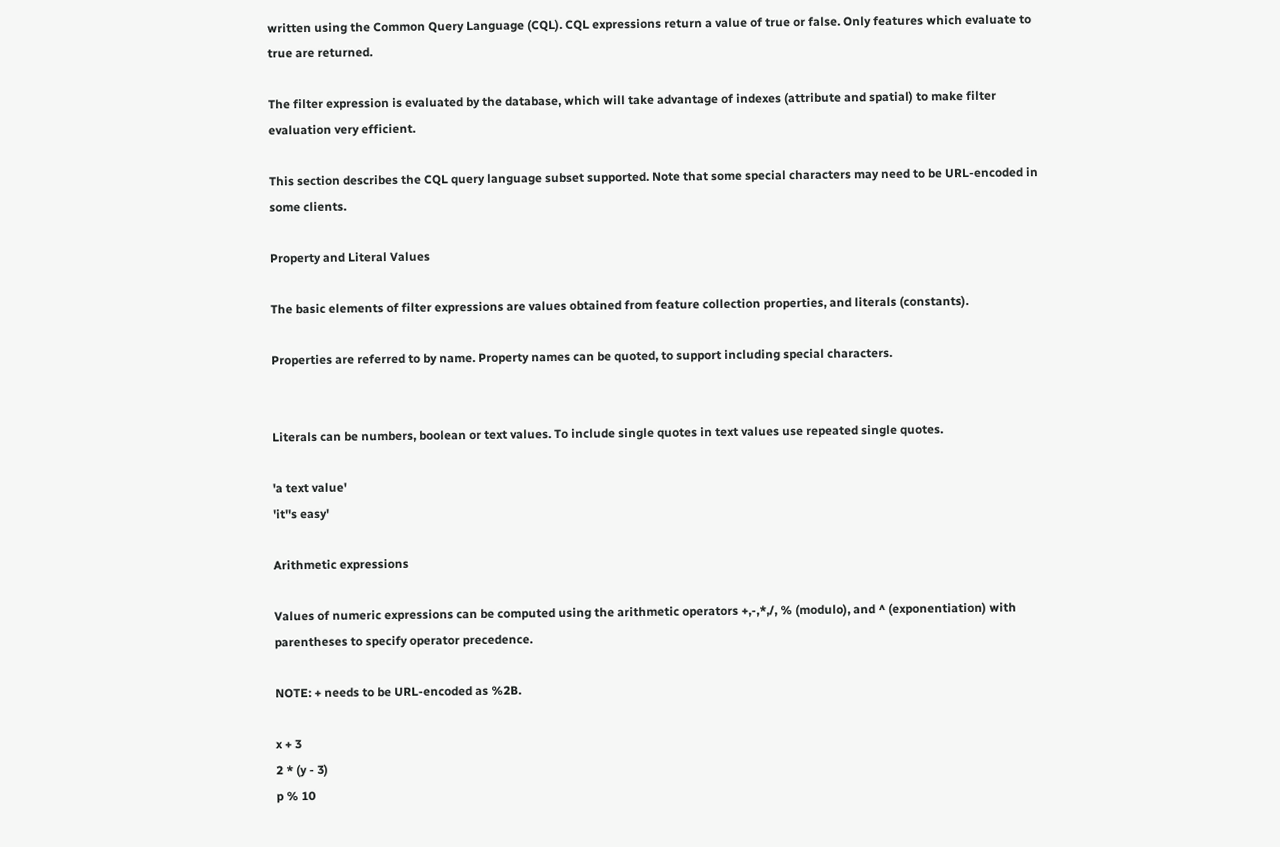written using the Common Query Language (CQL). CQL expressions return a value of true or false. Only features which evaluate to true are returned.

The filter expression is evaluated by the database, which will take advantage of indexes (attribute and spatial) to make filter evaluation very efficient.

This section describes the CQL query language subset supported. Note that some special characters may need to be URL-encoded in some clients.

Property and Literal Values

The basic elements of filter expressions are values obtained from feature collection properties, and literals (constants).

Properties are referred to by name. Property names can be quoted, to support including special characters.


Literals can be numbers, boolean or text values. To include single quotes in text values use repeated single quotes.

'a text value'
'it''s easy'

Arithmetic expressions

Values of numeric expressions can be computed using the arithmetic operators +,-,*,/, % (modulo), and ^ (exponentiation) with parentheses to specify operator precedence.

NOTE: + needs to be URL-encoded as %2B.

x + 3
2 * (y - 3)
p % 10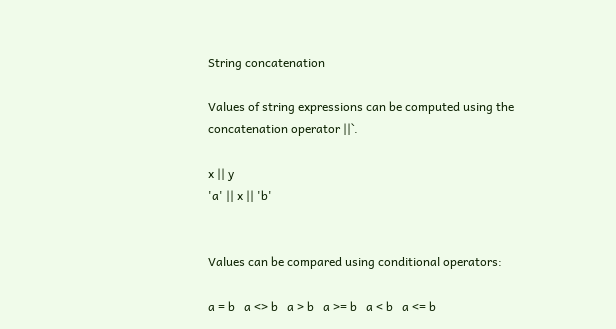String concatenation

Values of string expressions can be computed using the concatenation operator ||`.

x || y
'a' || x || 'b'


Values can be compared using conditional operators:

a = b   a <> b   a > b   a >= b   a < b   a <= b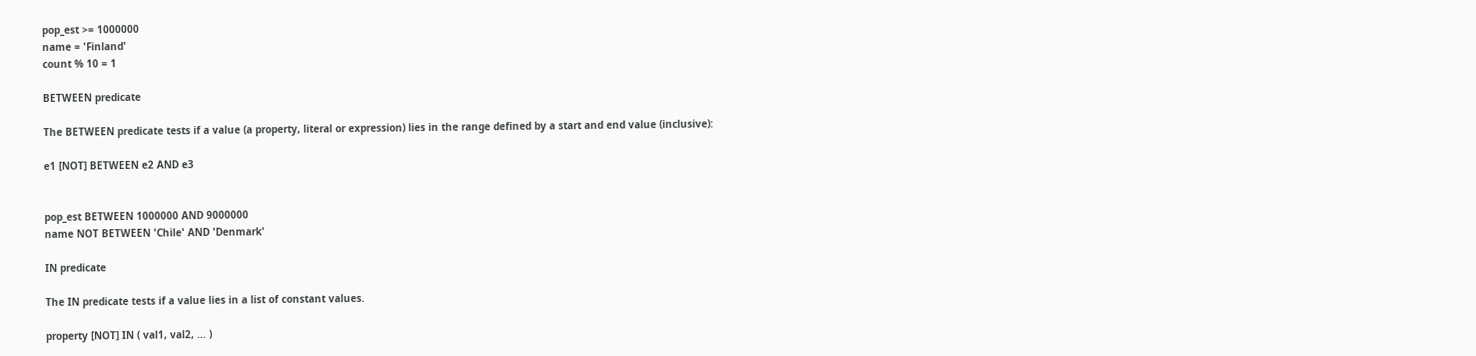pop_est >= 1000000
name = 'Finland'
count % 10 = 1

BETWEEN predicate

The BETWEEN predicate tests if a value (a property, literal or expression) lies in the range defined by a start and end value (inclusive):

e1 [NOT] BETWEEN e2 AND e3


pop_est BETWEEN 1000000 AND 9000000
name NOT BETWEEN 'Chile' AND 'Denmark'

IN predicate

The IN predicate tests if a value lies in a list of constant values.

property [NOT] IN ( val1, val2, ... )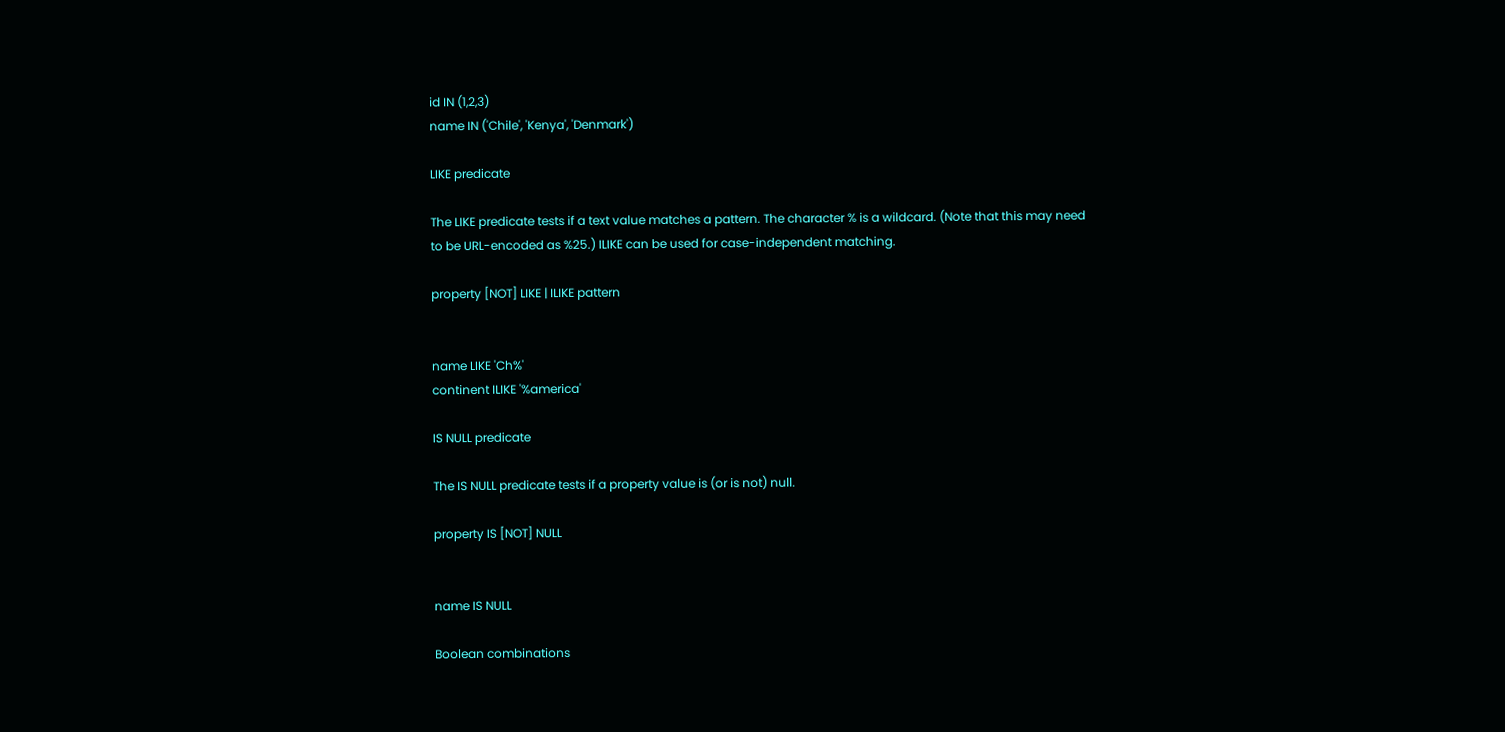id IN (1,2,3)
name IN ('Chile', 'Kenya', 'Denmark')

LIKE predicate

The LIKE predicate tests if a text value matches a pattern. The character % is a wildcard. (Note that this may need to be URL-encoded as %25.) ILIKE can be used for case-independent matching.

property [NOT] LIKE | ILIKE pattern


name LIKE 'Ch%'
continent ILIKE '%america'

IS NULL predicate

The IS NULL predicate tests if a property value is (or is not) null.

property IS [NOT] NULL


name IS NULL

Boolean combinations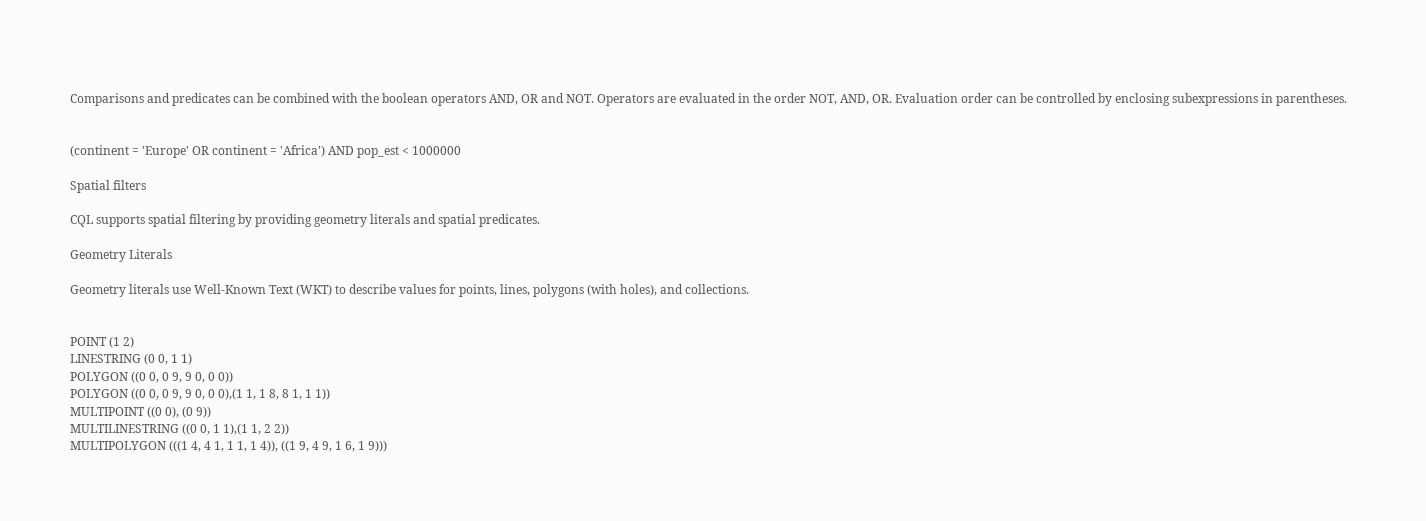Comparisons and predicates can be combined with the boolean operators AND, OR and NOT. Operators are evaluated in the order NOT, AND, OR. Evaluation order can be controlled by enclosing subexpressions in parentheses.


(continent = 'Europe' OR continent = 'Africa') AND pop_est < 1000000

Spatial filters

CQL supports spatial filtering by providing geometry literals and spatial predicates.

Geometry Literals

Geometry literals use Well-Known Text (WKT) to describe values for points, lines, polygons (with holes), and collections.


POINT (1 2)
LINESTRING (0 0, 1 1)
POLYGON ((0 0, 0 9, 9 0, 0 0))
POLYGON ((0 0, 0 9, 9 0, 0 0),(1 1, 1 8, 8 1, 1 1))
MULTIPOINT ((0 0), (0 9))
MULTILINESTRING ((0 0, 1 1),(1 1, 2 2))
MULTIPOLYGON (((1 4, 4 1, 1 1, 1 4)), ((1 9, 4 9, 1 6, 1 9)))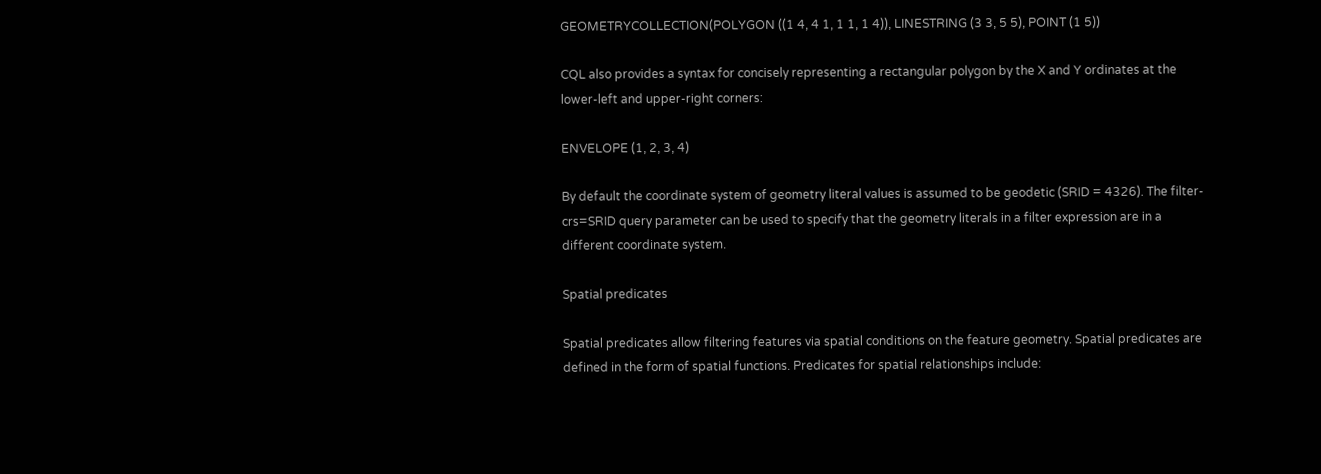GEOMETRYCOLLECTION(POLYGON ((1 4, 4 1, 1 1, 1 4)), LINESTRING (3 3, 5 5), POINT (1 5))

CQL also provides a syntax for concisely representing a rectangular polygon by the X and Y ordinates at the lower-left and upper-right corners:

ENVELOPE (1, 2, 3, 4)

By default the coordinate system of geometry literal values is assumed to be geodetic (SRID = 4326). The filter-crs=SRID query parameter can be used to specify that the geometry literals in a filter expression are in a different coordinate system.

Spatial predicates

Spatial predicates allow filtering features via spatial conditions on the feature geometry. Spatial predicates are defined in the form of spatial functions. Predicates for spatial relationships include: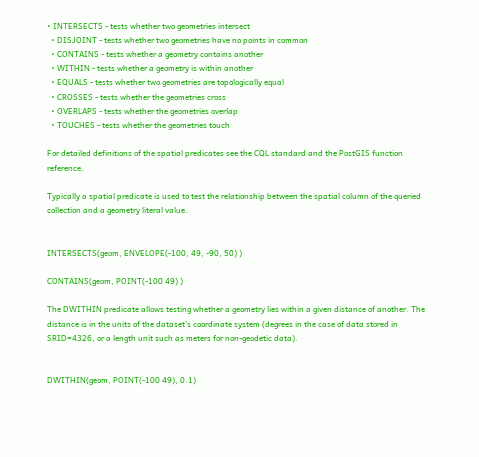• INTERSECTS - tests whether two geometries intersect
  • DISJOINT - tests whether two geometries have no points in common
  • CONTAINS - tests whether a geometry contains another
  • WITHIN - tests whether a geometry is within another
  • EQUALS - tests whether two geometries are topologically equal
  • CROSSES - tests whether the geometries cross
  • OVERLAPS - tests whether the geometries overlap
  • TOUCHES - tests whether the geometries touch

For detailed definitions of the spatial predicates see the CQL standard and the PostGIS function reference.

Typically a spatial predicate is used to test the relationship between the spatial column of the queried collection and a geometry literal value.


INTERSECTS(geom, ENVELOPE(-100, 49, -90, 50) )

CONTAINS(geom, POINT(-100 49) )

The DWITHIN predicate allows testing whether a geometry lies within a given distance of another. The distance is in the units of the dataset’s coordinate system (degrees in the case of data stored in SRID=4326, or a length unit such as meters for non-geodetic data).


DWITHIN(geom, POINT(-100 49), 0.1)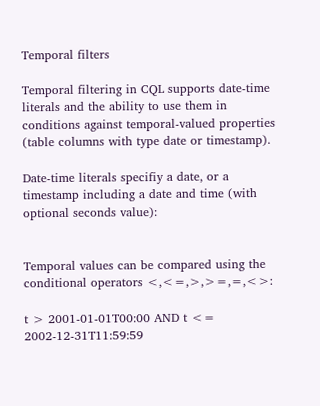Temporal filters

Temporal filtering in CQL supports date-time literals and the ability to use them in conditions against temporal-valued properties (table columns with type date or timestamp).

Date-time literals specifiy a date, or a timestamp including a date and time (with optional seconds value):


Temporal values can be compared using the conditional operators <,<=,>,>=,=,<>:

t > 2001-01-01T00:00 AND t <= 2002-12-31T11:59:59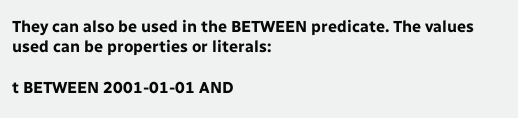They can also be used in the BETWEEN predicate. The values used can be properties or literals:

t BETWEEN 2001-01-01 AND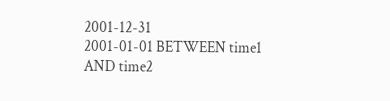2001-12-31
2001-01-01 BETWEEN time1 AND time2